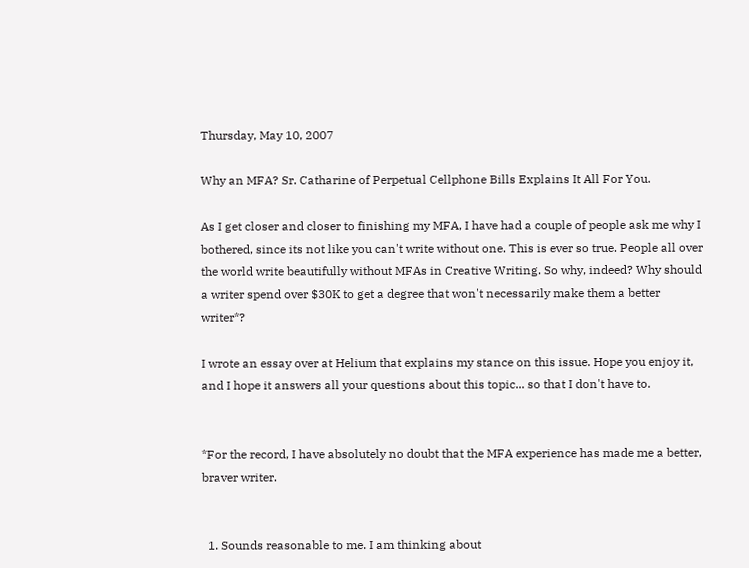Thursday, May 10, 2007

Why an MFA? Sr. Catharine of Perpetual Cellphone Bills Explains It All For You.

As I get closer and closer to finishing my MFA, I have had a couple of people ask me why I bothered, since its not like you can't write without one. This is ever so true. People all over the world write beautifully without MFAs in Creative Writing. So why, indeed? Why should a writer spend over $30K to get a degree that won't necessarily make them a better writer*?

I wrote an essay over at Helium that explains my stance on this issue. Hope you enjoy it, and I hope it answers all your questions about this topic... so that I don't have to.


*For the record, I have absolutely no doubt that the MFA experience has made me a better, braver writer.


  1. Sounds reasonable to me. I am thinking about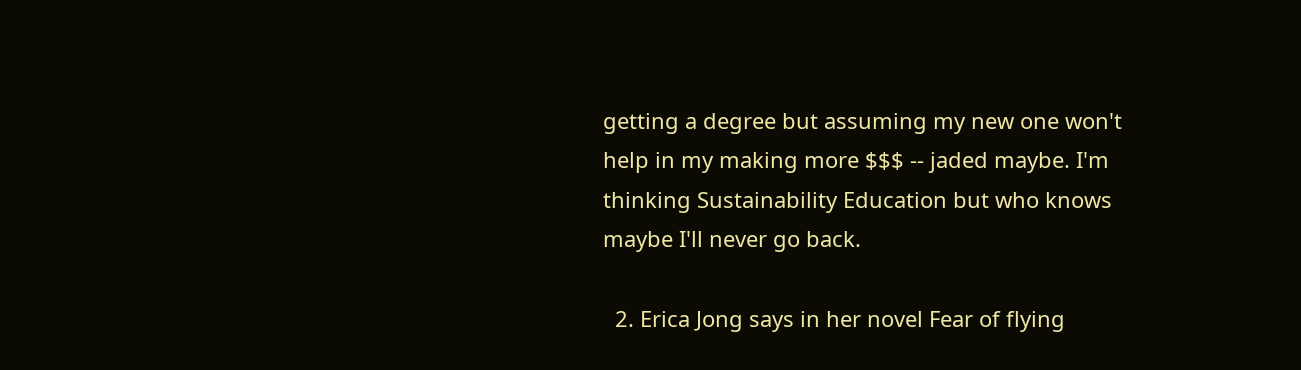getting a degree but assuming my new one won't help in my making more $$$ -- jaded maybe. I'm thinking Sustainability Education but who knows maybe I'll never go back.

  2. Erica Jong says in her novel Fear of flying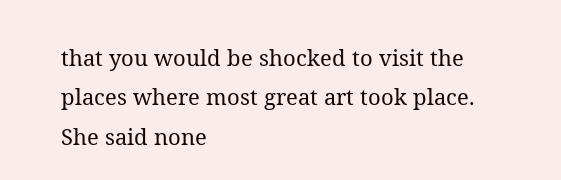that you would be shocked to visit the places where most great art took place. She said none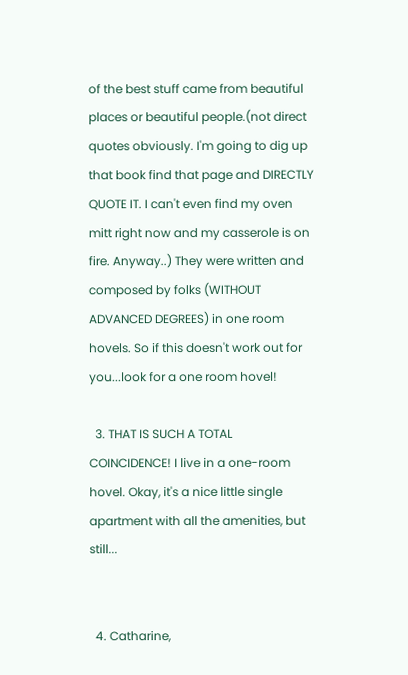of the best stuff came from beautiful places or beautiful people.(not direct quotes obviously. I'm going to dig up that book find that page and DIRECTLY QUOTE IT. I can't even find my oven mitt right now and my casserole is on fire. Anyway..) They were written and composed by folks (WITHOUT ADVANCED DEGREES) in one room hovels. So if this doesn't work out for you...look for a one room hovel!

  3. THAT IS SUCH A TOTAL COINCIDENCE! I live in a one-room hovel. Okay, it's a nice little single apartment with all the amenities, but still...


  4. Catharine,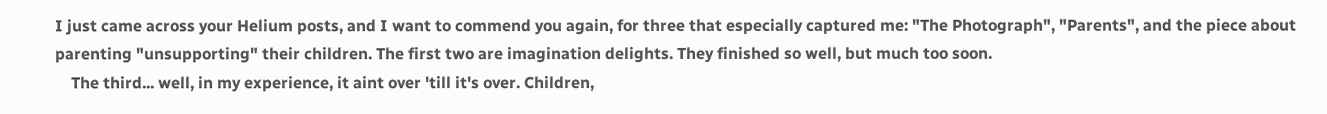I just came across your Helium posts, and I want to commend you again, for three that especially captured me: "The Photograph", "Parents", and the piece about parenting "unsupporting" their children. The first two are imagination delights. They finished so well, but much too soon.
    The third... well, in my experience, it aint over 'till it's over. Children,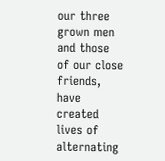our three grown men and those of our close friends, have created lives of alternating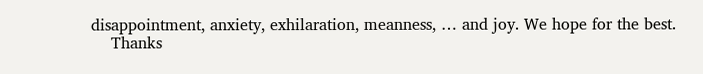disappointment, anxiety, exhilaration, meanness, … and joy. We hope for the best.
    Thanks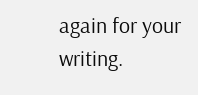again for your writing.